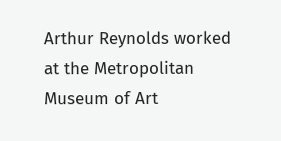Arthur Reynolds worked at the Metropolitan Museum of Art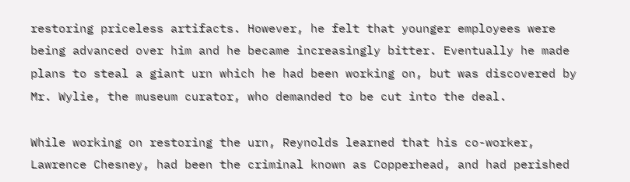restoring priceless artifacts. However, he felt that younger employees were being advanced over him and he became increasingly bitter. Eventually he made plans to steal a giant urn which he had been working on, but was discovered by Mr. Wylie, the museum curator, who demanded to be cut into the deal.

While working on restoring the urn, Reynolds learned that his co-worker, Lawrence Chesney, had been the criminal known as Copperhead, and had perished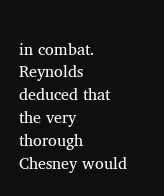in combat. Reynolds deduced that the very thorough Chesney would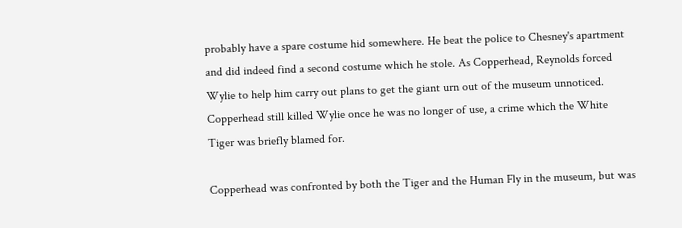probably have a spare costume hid somewhere. He beat the police to Chesney's apartment and did indeed find a second costume which he stole. As Copperhead, Reynolds forced Wylie to help him carry out plans to get the giant urn out of the museum unnoticed. Copperhead still killed Wylie once he was no longer of use, a crime which the White Tiger was briefly blamed for.

Copperhead was confronted by both the Tiger and the Human Fly in the museum, but was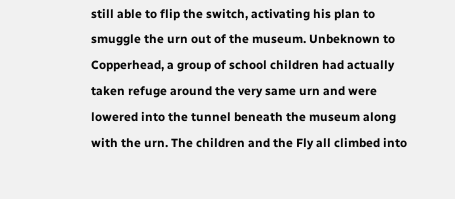still able to flip the switch, activating his plan to smuggle the urn out of the museum. Unbeknown to Copperhead, a group of school children had actually taken refuge around the very same urn and were lowered into the tunnel beneath the museum along with the urn. The children and the Fly all climbed into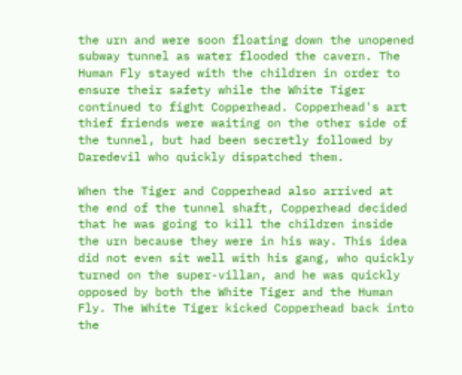the urn and were soon floating down the unopened subway tunnel as water flooded the cavern. The Human Fly stayed with the children in order to ensure their safety while the White Tiger continued to fight Copperhead. Copperhead's art thief friends were waiting on the other side of the tunnel, but had been secretly followed by Daredevil who quickly dispatched them.

When the Tiger and Copperhead also arrived at the end of the tunnel shaft, Copperhead decided that he was going to kill the children inside the urn because they were in his way. This idea did not even sit well with his gang, who quickly turned on the super-villan, and he was quickly opposed by both the White Tiger and the Human Fly. The White Tiger kicked Copperhead back into the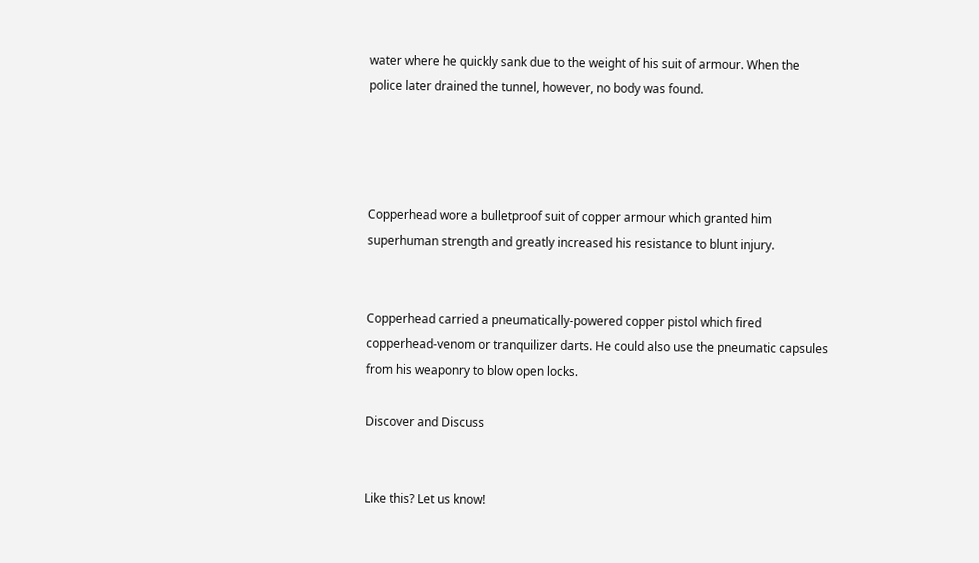water where he quickly sank due to the weight of his suit of armour. When the police later drained the tunnel, however, no body was found.




Copperhead wore a bulletproof suit of copper armour which granted him superhuman strength and greatly increased his resistance to blunt injury.


Copperhead carried a pneumatically-powered copper pistol which fired copperhead-venom or tranquilizer darts. He could also use the pneumatic capsules from his weaponry to blow open locks.

Discover and Discuss


Like this? Let us know!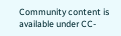Community content is available under CC-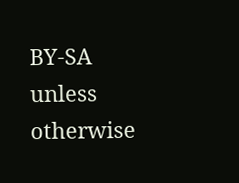BY-SA unless otherwise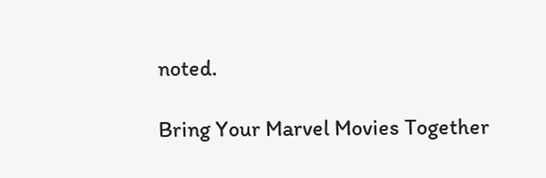noted.

Bring Your Marvel Movies Together